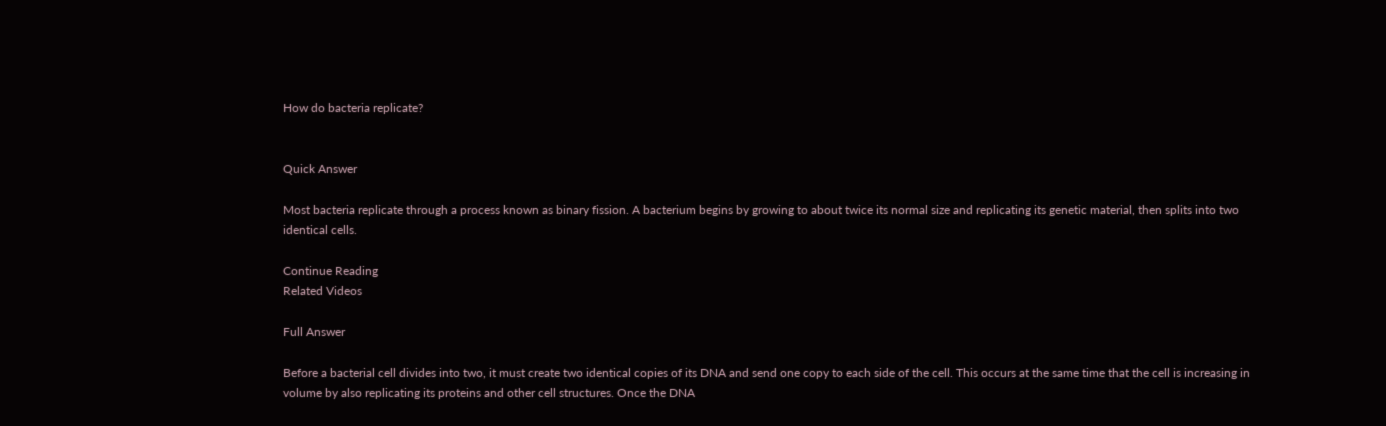How do bacteria replicate?


Quick Answer

Most bacteria replicate through a process known as binary fission. A bacterium begins by growing to about twice its normal size and replicating its genetic material, then splits into two identical cells.

Continue Reading
Related Videos

Full Answer

Before a bacterial cell divides into two, it must create two identical copies of its DNA and send one copy to each side of the cell. This occurs at the same time that the cell is increasing in volume by also replicating its proteins and other cell structures. Once the DNA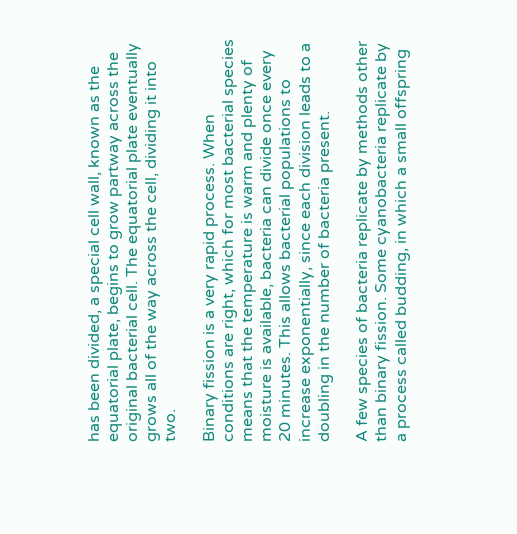has been divided, a special cell wall, known as the equatorial plate, begins to grow partway across the original bacterial cell. The equatorial plate eventually grows all of the way across the cell, dividing it into two.

Binary fission is a very rapid process. When conditions are right, which for most bacterial species means that the temperature is warm and plenty of moisture is available, bacteria can divide once every 20 minutes. This allows bacterial populations to increase exponentially, since each division leads to a doubling in the number of bacteria present.

A few species of bacteria replicate by methods other than binary fission. Some cyanobacteria replicate by a process called budding, in which a small offspring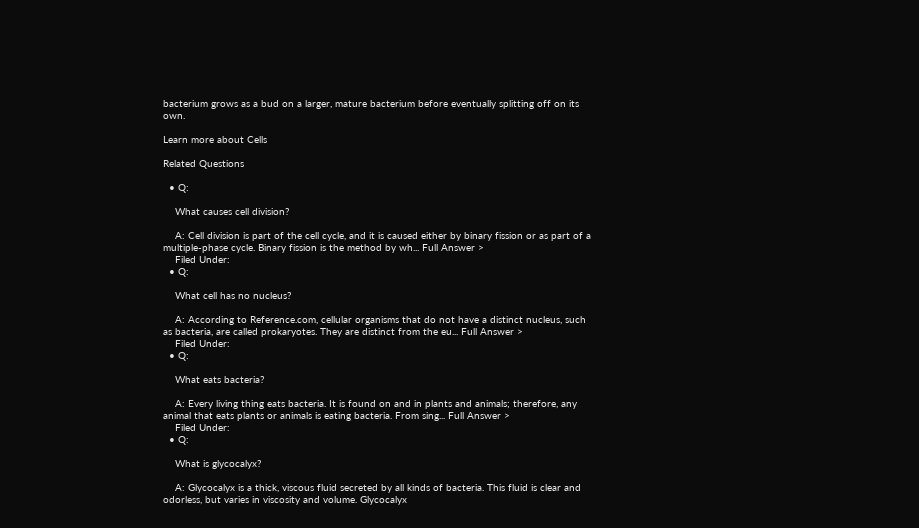bacterium grows as a bud on a larger, mature bacterium before eventually splitting off on its own.

Learn more about Cells

Related Questions

  • Q:

    What causes cell division?

    A: Cell division is part of the cell cycle, and it is caused either by binary fission or as part of a multiple-phase cycle. Binary fission is the method by wh... Full Answer >
    Filed Under:
  • Q:

    What cell has no nucleus?

    A: According to Reference.com, cellular organisms that do not have a distinct nucleus, such as bacteria, are called prokaryotes. They are distinct from the eu... Full Answer >
    Filed Under:
  • Q:

    What eats bacteria?

    A: Every living thing eats bacteria. It is found on and in plants and animals; therefore, any animal that eats plants or animals is eating bacteria. From sing... Full Answer >
    Filed Under:
  • Q:

    What is glycocalyx?

    A: Glycocalyx is a thick, viscous fluid secreted by all kinds of bacteria. This fluid is clear and odorless, but varies in viscosity and volume. Glycocalyx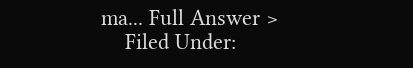ma... Full Answer >
    Filed Under: